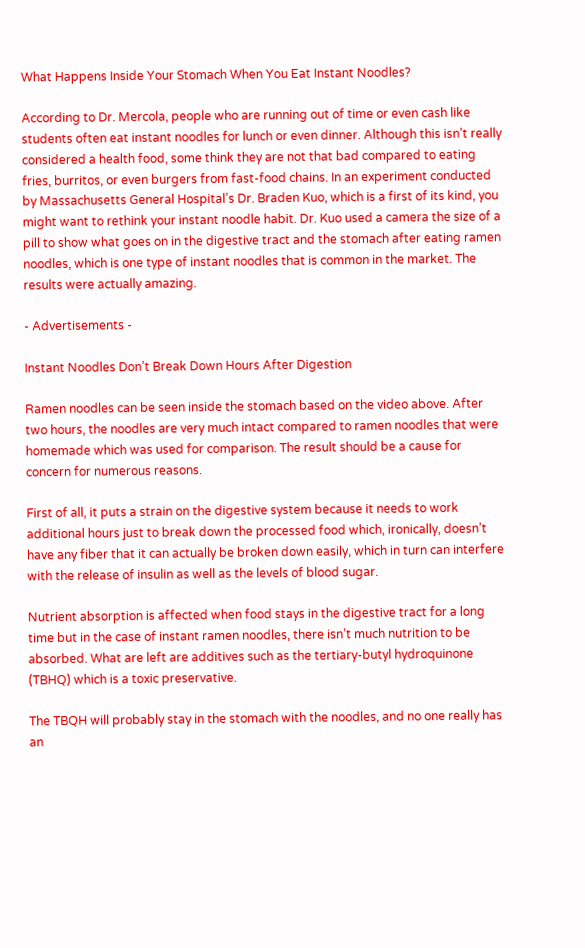What Happens Inside Your Stomach When You Eat Instant Noodles?

According to Dr. Mercola, people who are running out of time or even cash like students often eat instant noodles for lunch or even dinner. Although this isn’t really considered a health food, some think they are not that bad compared to eating fries, burritos, or even burgers from fast-food chains. In an experiment conducted by Massachusetts General Hospital’s Dr. Braden Kuo, which is a first of its kind, you might want to rethink your instant noodle habit. Dr. Kuo used a camera the size of a pill to show what goes on in the digestive tract and the stomach after eating ramen noodles, which is one type of instant noodles that is common in the market. The results were actually amazing.

- Advertisements -

Instant Noodles Don’t Break Down Hours After Digestion

Ramen noodles can be seen inside the stomach based on the video above. After two hours, the noodles are very much intact compared to ramen noodles that were homemade which was used for comparison. The result should be a cause for concern for numerous reasons.

First of all, it puts a strain on the digestive system because it needs to work additional hours just to break down the processed food which, ironically, doesn’t have any fiber that it can actually be broken down easily, which in turn can interfere with the release of insulin as well as the levels of blood sugar.

Nutrient absorption is affected when food stays in the digestive tract for a long time but in the case of instant ramen noodles, there isn’t much nutrition to be absorbed. What are left are additives such as the tertiary-butyl hydroquinone (TBHQ) which is a toxic preservative.

The TBQH will probably stay in the stomach with the noodles, and no one really has an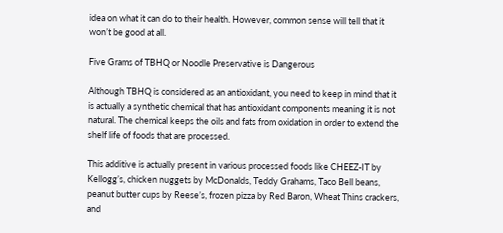idea on what it can do to their health. However, common sense will tell that it won’t be good at all.

Five Grams of TBHQ or Noodle Preservative is Dangerous

Although TBHQ is considered as an antioxidant, you need to keep in mind that it is actually a synthetic chemical that has antioxidant components meaning it is not natural. The chemical keeps the oils and fats from oxidation in order to extend the shelf life of foods that are processed.

This additive is actually present in various processed foods like CHEEZ-IT by Kellogg’s, chicken nuggets by McDonalds, Teddy Grahams, Taco Bell beans, peanut butter cups by Reese’s, frozen pizza by Red Baron, Wheat Thins crackers, and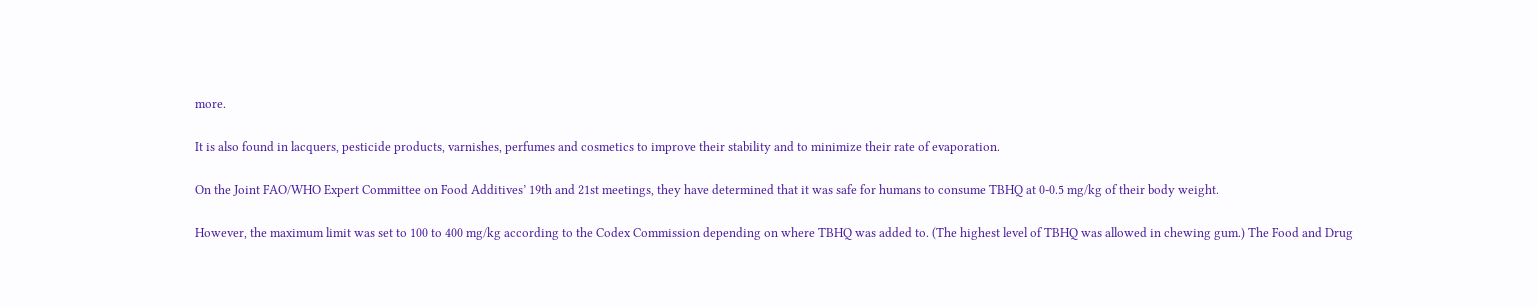more.

It is also found in lacquers, pesticide products, varnishes, perfumes and cosmetics to improve their stability and to minimize their rate of evaporation.

On the Joint FAO/WHO Expert Committee on Food Additives’ 19th and 21st meetings, they have determined that it was safe for humans to consume TBHQ at 0-0.5 mg/kg of their body weight.

However, the maximum limit was set to 100 to 400 mg/kg according to the Codex Commission depending on where TBHQ was added to. (The highest level of TBHQ was allowed in chewing gum.) The Food and Drug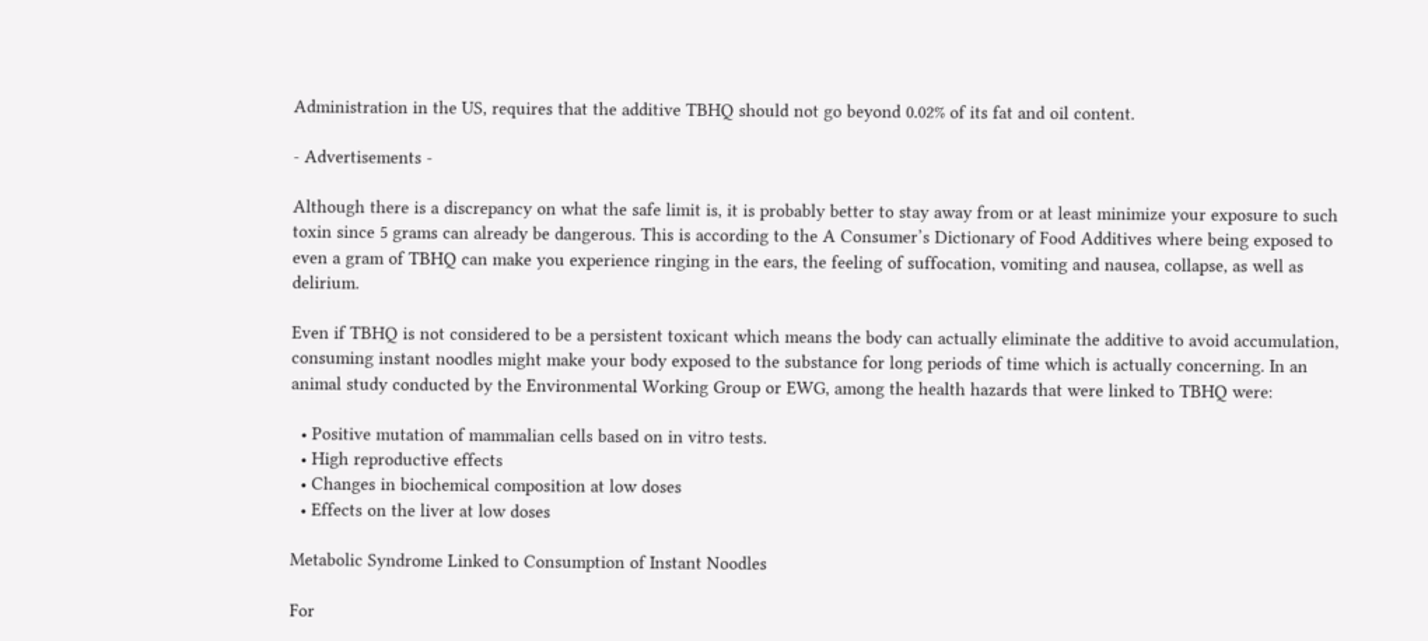Administration in the US, requires that the additive TBHQ should not go beyond 0.02% of its fat and oil content.

- Advertisements -

Although there is a discrepancy on what the safe limit is, it is probably better to stay away from or at least minimize your exposure to such toxin since 5 grams can already be dangerous. This is according to the A Consumer’s Dictionary of Food Additives where being exposed to even a gram of TBHQ can make you experience ringing in the ears, the feeling of suffocation, vomiting and nausea, collapse, as well as delirium.

Even if TBHQ is not considered to be a persistent toxicant which means the body can actually eliminate the additive to avoid accumulation, consuming instant noodles might make your body exposed to the substance for long periods of time which is actually concerning. In an animal study conducted by the Environmental Working Group or EWG, among the health hazards that were linked to TBHQ were:

  • Positive mutation of mammalian cells based on in vitro tests.
  • High reproductive effects
  • Changes in biochemical composition at low doses
  • Effects on the liver at low doses

Metabolic Syndrome Linked to Consumption of Instant Noodles

For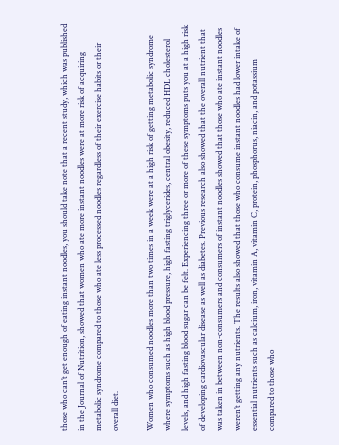those who can’t get enough of eating instant noodles, you should take note that a recent study, which was published in the Journal of Nutrition, showed that women who ate more instant noodles were at more risk of acquiring metabolic syndrome compared to those who ate less processed noodles regardless of their exercise habits or their overall diet.

Women who consumed noodles more than two times in a week were at a high risk of getting metabolic syndrome where symptoms such as high blood pressure, high fasting triglycerides, central obesity, reduced HDL cholesterol levels, and high fasting blood sugar can be felt. Experiencing three or more of these symptoms puts you at a high risk of developing cardiovascular disease as well as diabetes. Previous research also showed that the overall nutrient that was taken in between non-consumers and consumers of instant noodles showed that those who ate instant noodles weren’t getting any nutrients. The results also showed that those who consume instant noodles had lower intake of essential nutrients such as calcium, iron, vitamin A, vitamin C, protein, phosphorus, niacin, and potassium compared to those who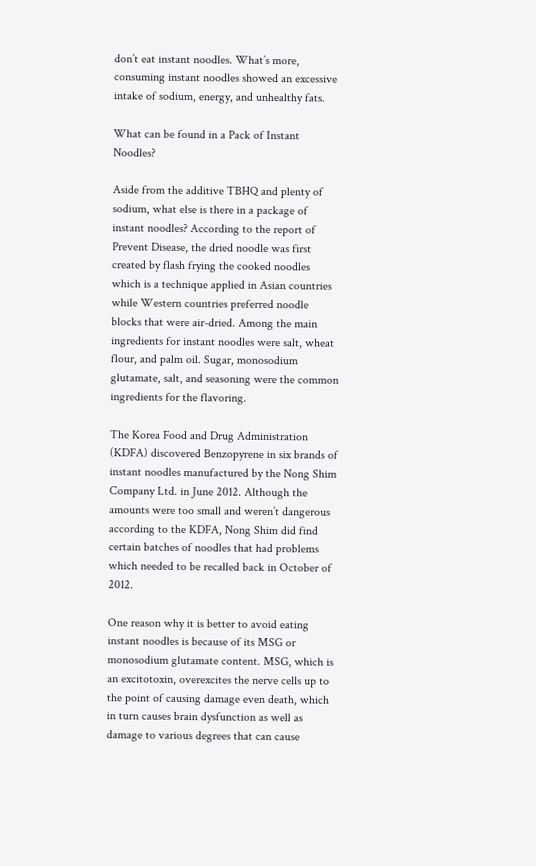don’t eat instant noodles. What’s more, consuming instant noodles showed an excessive intake of sodium, energy, and unhealthy fats.

What can be found in a Pack of Instant Noodles?

Aside from the additive TBHQ and plenty of sodium, what else is there in a package of instant noodles? According to the report of Prevent Disease, the dried noodle was first created by flash frying the cooked noodles which is a technique applied in Asian countries while Western countries preferred noodle blocks that were air-dried. Among the main ingredients for instant noodles were salt, wheat flour, and palm oil. Sugar, monosodium glutamate, salt, and seasoning were the common ingredients for the flavoring.

The Korea Food and Drug Administration (KDFA) discovered Benzopyrene in six brands of instant noodles manufactured by the Nong Shim Company Ltd. in June 2012. Although the amounts were too small and weren’t dangerous according to the KDFA, Nong Shim did find certain batches of noodles that had problems which needed to be recalled back in October of 2012.

One reason why it is better to avoid eating instant noodles is because of its MSG or monosodium glutamate content. MSG, which is an excitotoxin, overexcites the nerve cells up to the point of causing damage even death, which in turn causes brain dysfunction as well as damage to various degrees that can cause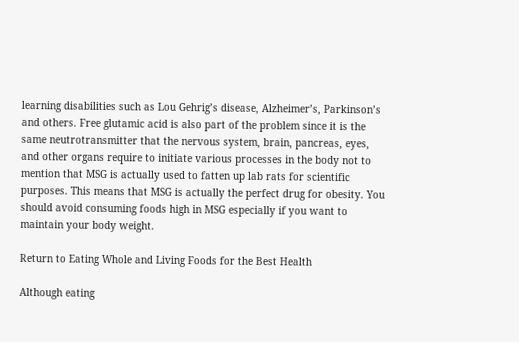learning disabilities such as Lou Gehrig’s disease, Alzheimer’s, Parkinson’s and others. Free glutamic acid is also part of the problem since it is the same neutrotransmitter that the nervous system, brain, pancreas, eyes, and other organs require to initiate various processes in the body not to mention that MSG is actually used to fatten up lab rats for scientific purposes. This means that MSG is actually the perfect drug for obesity. You should avoid consuming foods high in MSG especially if you want to maintain your body weight.

Return to Eating Whole and Living Foods for the Best Health

Although eating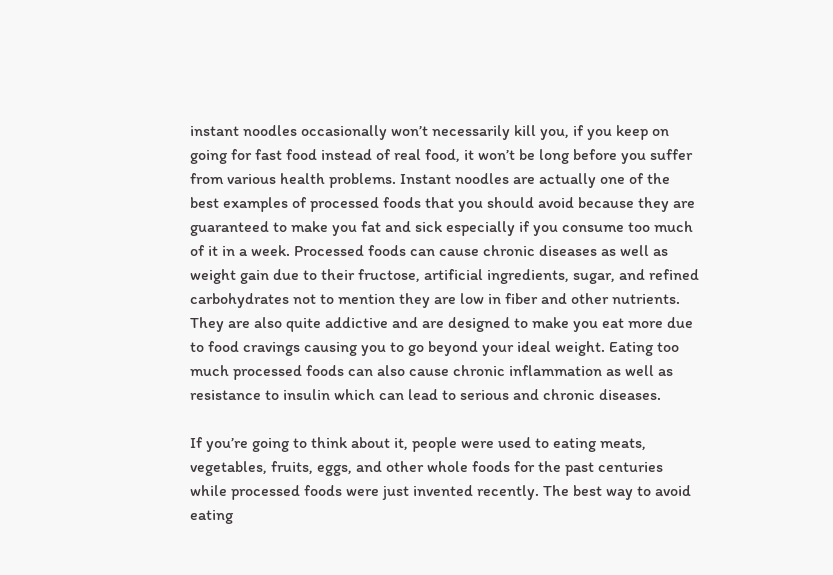instant noodles occasionally won’t necessarily kill you, if you keep on going for fast food instead of real food, it won’t be long before you suffer from various health problems. Instant noodles are actually one of the best examples of processed foods that you should avoid because they are guaranteed to make you fat and sick especially if you consume too much of it in a week. Processed foods can cause chronic diseases as well as weight gain due to their fructose, artificial ingredients, sugar, and refined carbohydrates not to mention they are low in fiber and other nutrients. They are also quite addictive and are designed to make you eat more due to food cravings causing you to go beyond your ideal weight. Eating too much processed foods can also cause chronic inflammation as well as resistance to insulin which can lead to serious and chronic diseases.

If you’re going to think about it, people were used to eating meats, vegetables, fruits, eggs, and other whole foods for the past centuries while processed foods were just invented recently. The best way to avoid eating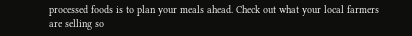processed foods is to plan your meals ahead. Check out what your local farmers are selling so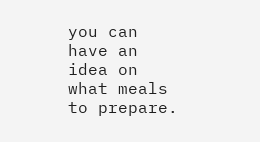you can have an idea on what meals to prepare.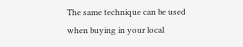The same technique can be used when buying in your local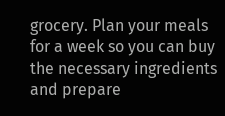grocery. Plan your meals for a week so you can buy the necessary ingredients and prepare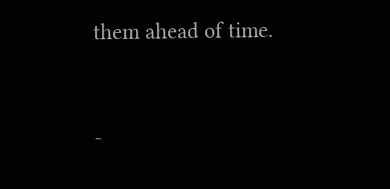them ahead of time.



-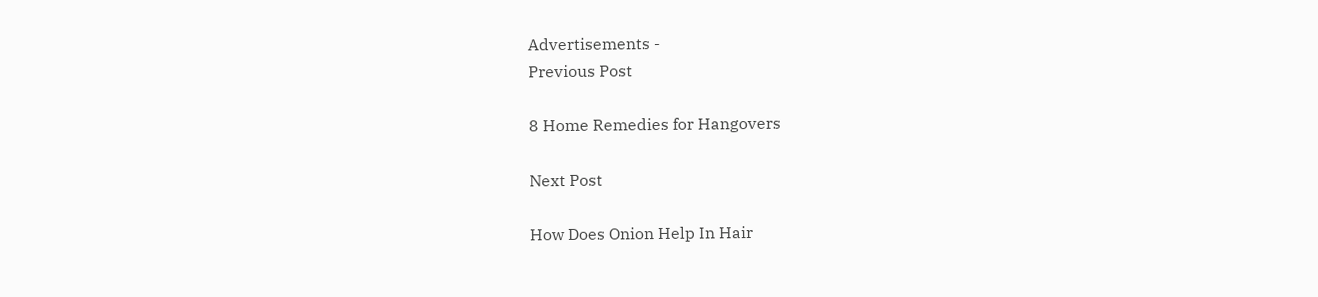Advertisements -
Previous Post

8 Home Remedies for Hangovers

Next Post

How Does Onion Help In Hair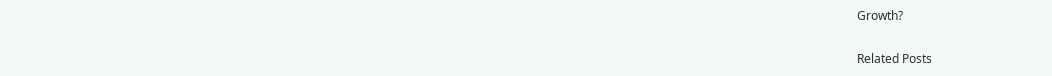Growth?

Related Posts